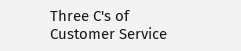Three C's of Customer Service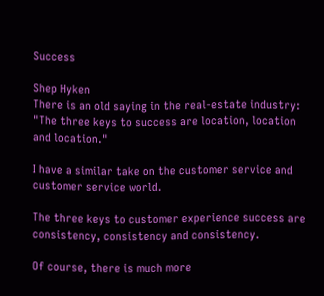Success

Shep Hyken
There is an old saying in the real-estate industry: "The three keys to success are location, location and location."

I have a similar take on the customer service and customer service world.

The three keys to customer experience success are consistency, consistency and consistency.

Of course, there is much more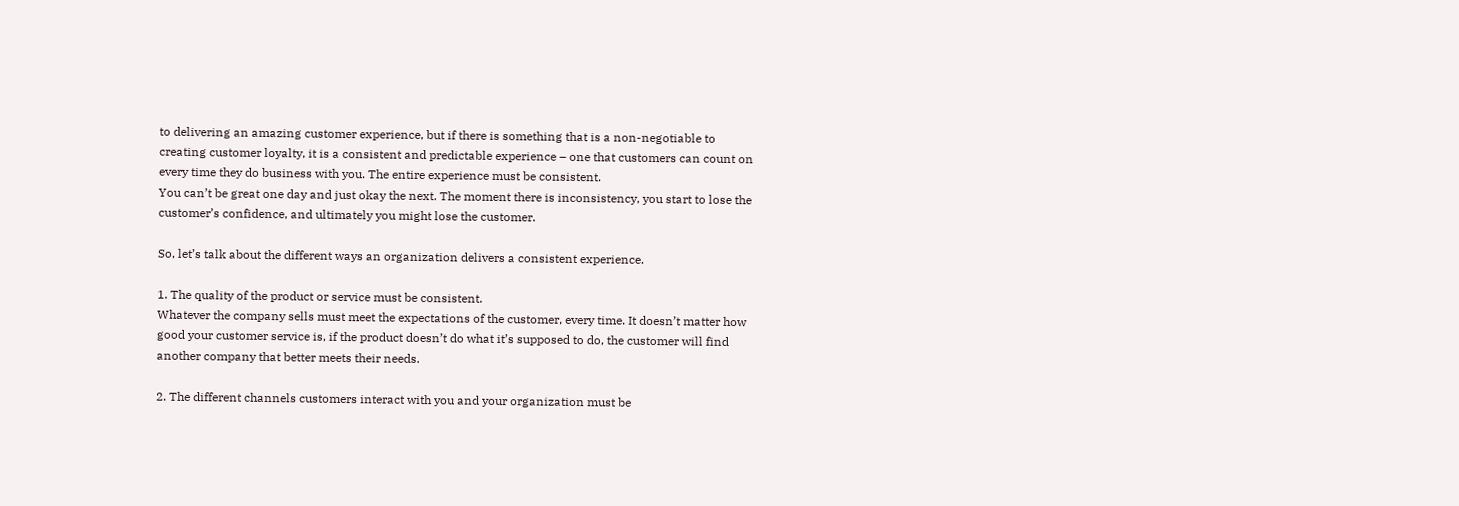to delivering an amazing customer experience, but if there is something that is a non-negotiable to creating customer loyalty, it is a consistent and predictable experience – one that customers can count on every time they do business with you. The entire experience must be consistent.
You can’t be great one day and just okay the next. The moment there is inconsistency, you start to lose the customer’s confidence, and ultimately you might lose the customer.

So, let’s talk about the different ways an organization delivers a consistent experience.

1. The quality of the product or service must be consistent.
Whatever the company sells must meet the expectations of the customer, every time. It doesn’t matter how good your customer service is, if the product doesn’t do what it’s supposed to do, the customer will find another company that better meets their needs.

2. The different channels customers interact with you and your organization must be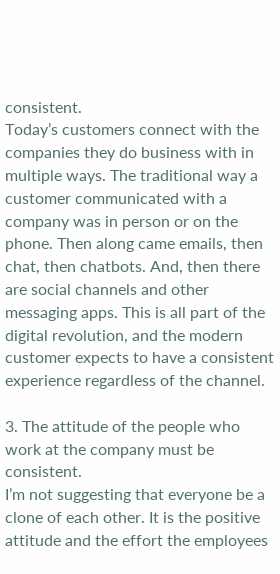consistent.
Today’s customers connect with the companies they do business with in multiple ways. The traditional way a customer communicated with a company was in person or on the phone. Then along came emails, then chat, then chatbots. And, then there are social channels and other messaging apps. This is all part of the digital revolution, and the modern customer expects to have a consistent experience regardless of the channel.

3. The attitude of the people who work at the company must be consistent.
I’m not suggesting that everyone be a clone of each other. It is the positive attitude and the effort the employees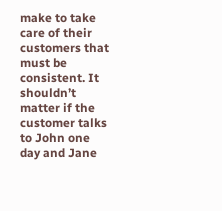make to take care of their customers that must be consistent. It shouldn’t matter if the customer talks to John one day and Jane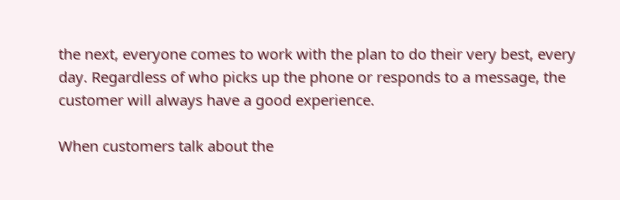the next, everyone comes to work with the plan to do their very best, every day. Regardless of who picks up the phone or responds to a message, the customer will always have a good experience.

When customers talk about the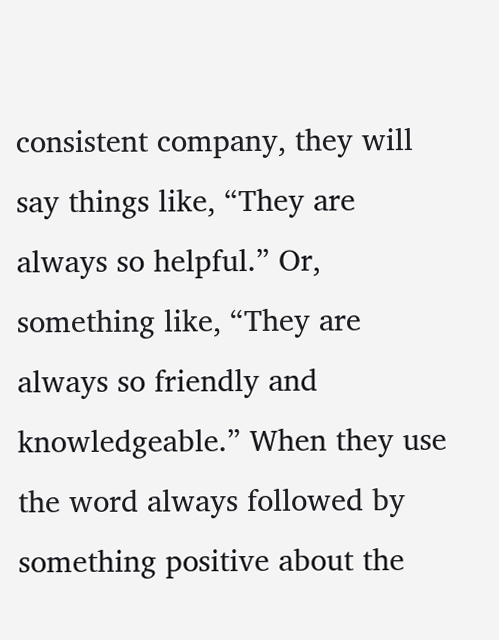consistent company, they will say things like, “They are always so helpful.” Or, something like, “They are always so friendly and knowledgeable.” When they use the word always followed by something positive about the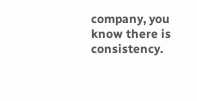company, you know there is consistency.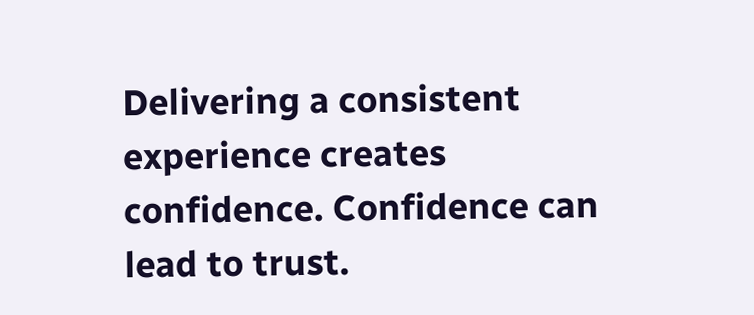Delivering a consistent experience creates confidence. Confidence can lead to trust.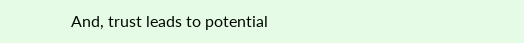And, trust leads to potential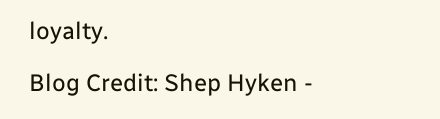loyalty.

Blog Credit: Shep Hyken -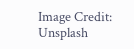Image Credit: Unsplash